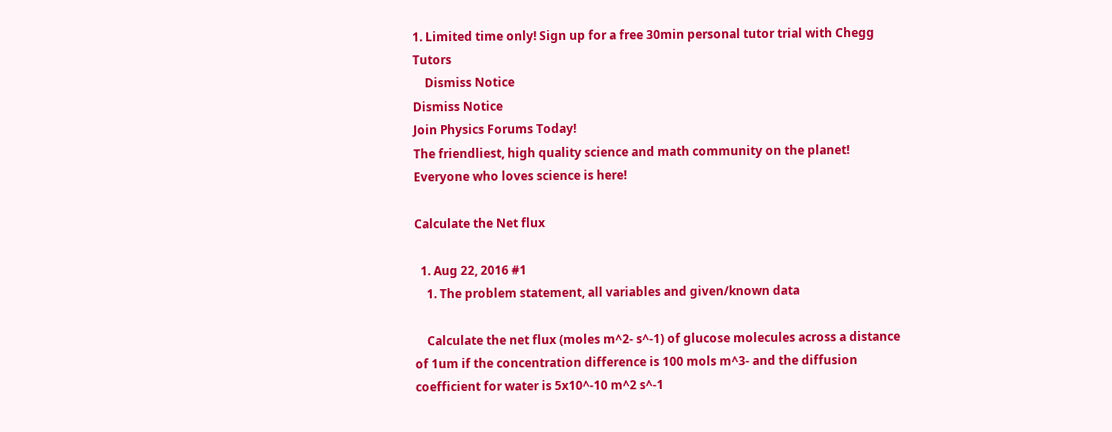1. Limited time only! Sign up for a free 30min personal tutor trial with Chegg Tutors
    Dismiss Notice
Dismiss Notice
Join Physics Forums Today!
The friendliest, high quality science and math community on the planet! Everyone who loves science is here!

Calculate the Net flux

  1. Aug 22, 2016 #1
    1. The problem statement, all variables and given/known data

    Calculate the net flux (moles m^2- s^-1) of glucose molecules across a distance of 1um if the concentration difference is 100 mols m^3- and the diffusion coefficient for water is 5x10^-10 m^2 s^-1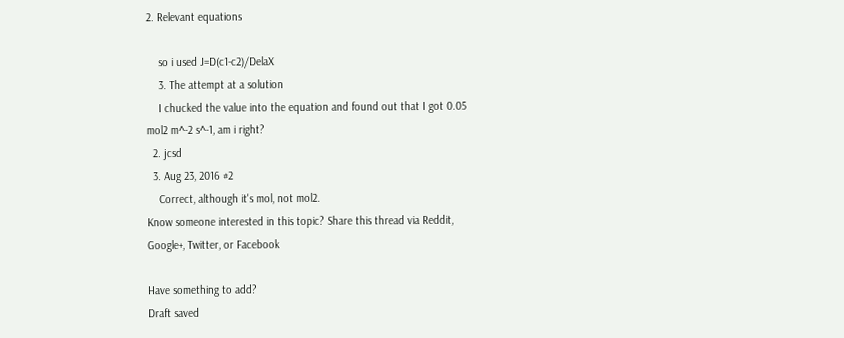2. Relevant equations

    so i used J=D(c1-c2)/DelaX
    3. The attempt at a solution
    I chucked the value into the equation and found out that I got 0.05 mol2 m^-2 s^-1, am i right?
  2. jcsd
  3. Aug 23, 2016 #2
    Correct, although it's mol, not mol2.
Know someone interested in this topic? Share this thread via Reddit, Google+, Twitter, or Facebook

Have something to add?
Draft saved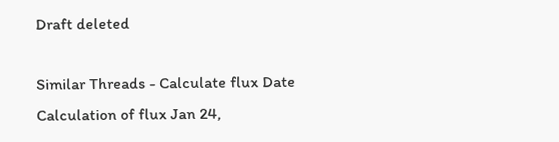Draft deleted

Similar Threads - Calculate flux Date
Calculation of flux Jan 24,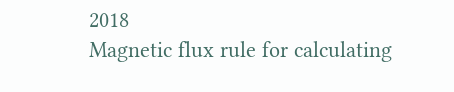2018
Magnetic flux rule for calculating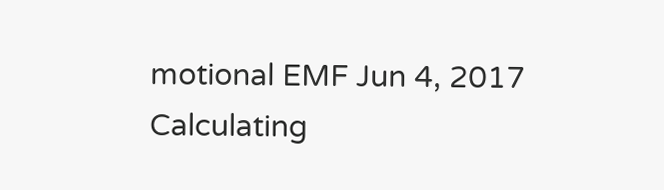motional EMF Jun 4, 2017
Calculating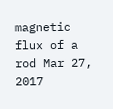magnetic flux of a rod Mar 27, 2017